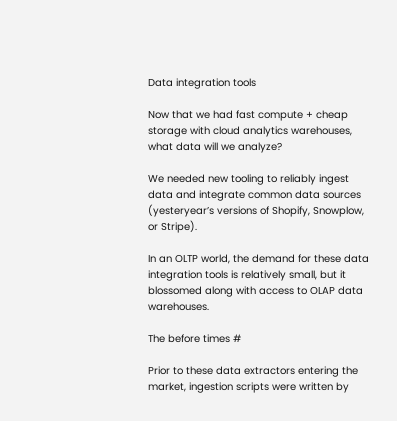Data integration tools

Now that we had fast compute + cheap storage with cloud analytics warehouses, what data will we analyze?

We needed new tooling to reliably ingest data and integrate common data sources (yesteryear’s versions of Shopify, Snowplow, or Stripe).

In an OLTP world, the demand for these data integration tools is relatively small, but it blossomed along with access to OLAP data warehouses.

The before times #

Prior to these data extractors entering the market, ingestion scripts were written by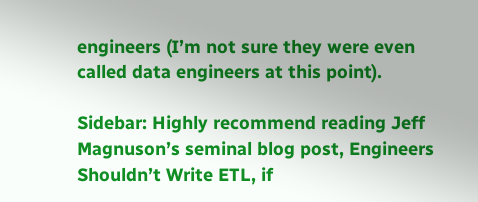engineers (I’m not sure they were even called data engineers at this point).

Sidebar: Highly recommend reading Jeff Magnuson’s seminal blog post, Engineers Shouldn’t Write ETL, if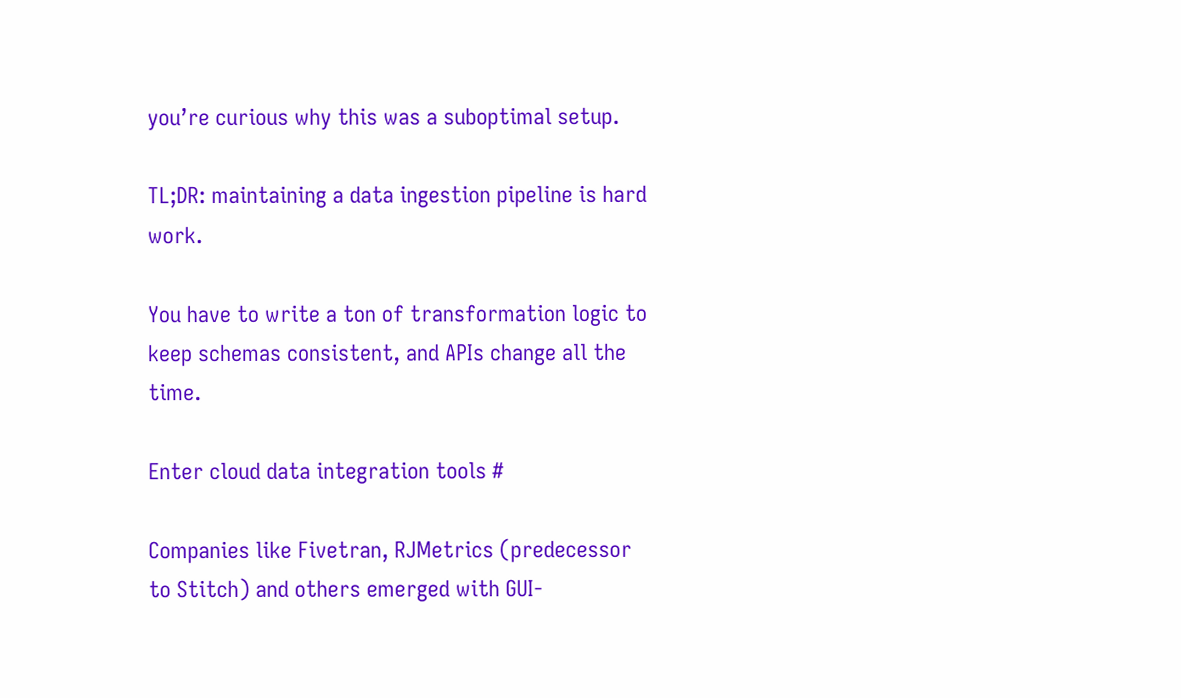you’re curious why this was a suboptimal setup.

TL;DR: maintaining a data ingestion pipeline is hard work.

You have to write a ton of transformation logic to keep schemas consistent, and APIs change all the time.

Enter cloud data integration tools #

Companies like Fivetran, RJMetrics (predecessor to Stitch) and others emerged with GUI-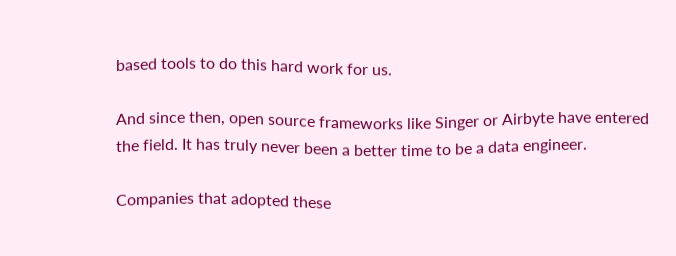based tools to do this hard work for us.

And since then, open source frameworks like Singer or Airbyte have entered the field. It has truly never been a better time to be a data engineer.

Companies that adopted these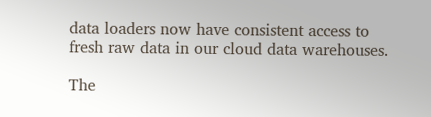data loaders now have consistent access to fresh raw data in our cloud data warehouses.

The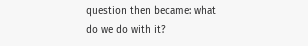question then became: what do we do with it?